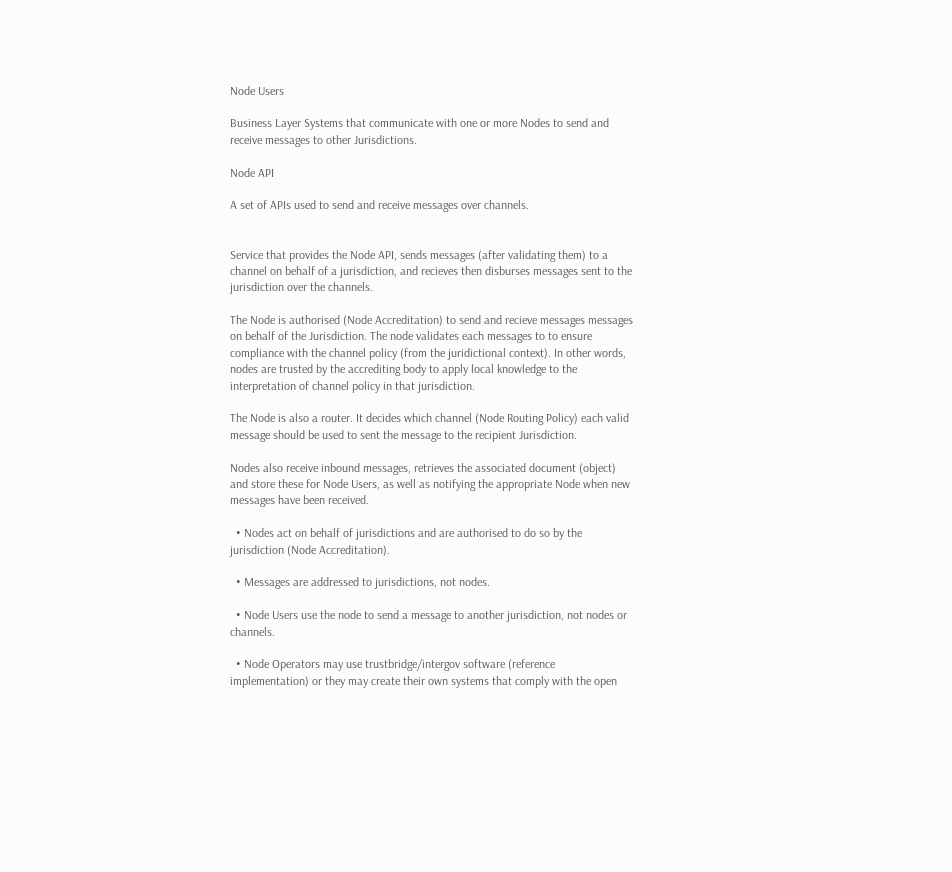Node Users

Business Layer Systems that communicate with one or more Nodes to send and receive messages to other Jurisdictions.

Node API

A set of APIs used to send and receive messages over channels.


Service that provides the Node API, sends messages (after validating them) to a channel on behalf of a jurisdiction, and recieves then disburses messages sent to the jurisdiction over the channels.

The Node is authorised (Node Accreditation) to send and recieve messages messages on behalf of the Jurisdiction. The node validates each messages to to ensure compliance with the channel policy (from the juridictional context). In other words, nodes are trusted by the accrediting body to apply local knowledge to the interpretation of channel policy in that jurisdiction.

The Node is also a router. It decides which channel (Node Routing Policy) each valid message should be used to sent the message to the recipient Jurisdiction.

Nodes also receive inbound messages, retrieves the associated document (object) and store these for Node Users, as well as notifying the appropriate Node when new messages have been received.

  • Nodes act on behalf of jurisdictions and are authorised to do so by the jurisdiction (Node Accreditation).

  • Messages are addressed to jurisdictions, not nodes.

  • Node Users use the node to send a message to another jurisdiction, not nodes or channels.

  • Node Operators may use trustbridge/intergov software (reference implementation) or they may create their own systems that comply with the open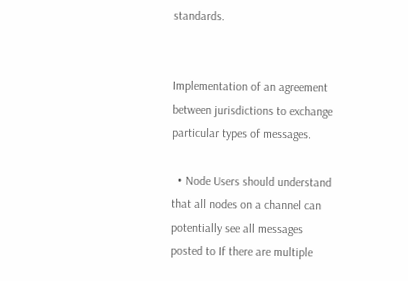standards.


Implementation of an agreement between jurisdictions to exchange particular types of messages.

  • Node Users should understand that all nodes on a channel can potentially see all messages posted to If there are multiple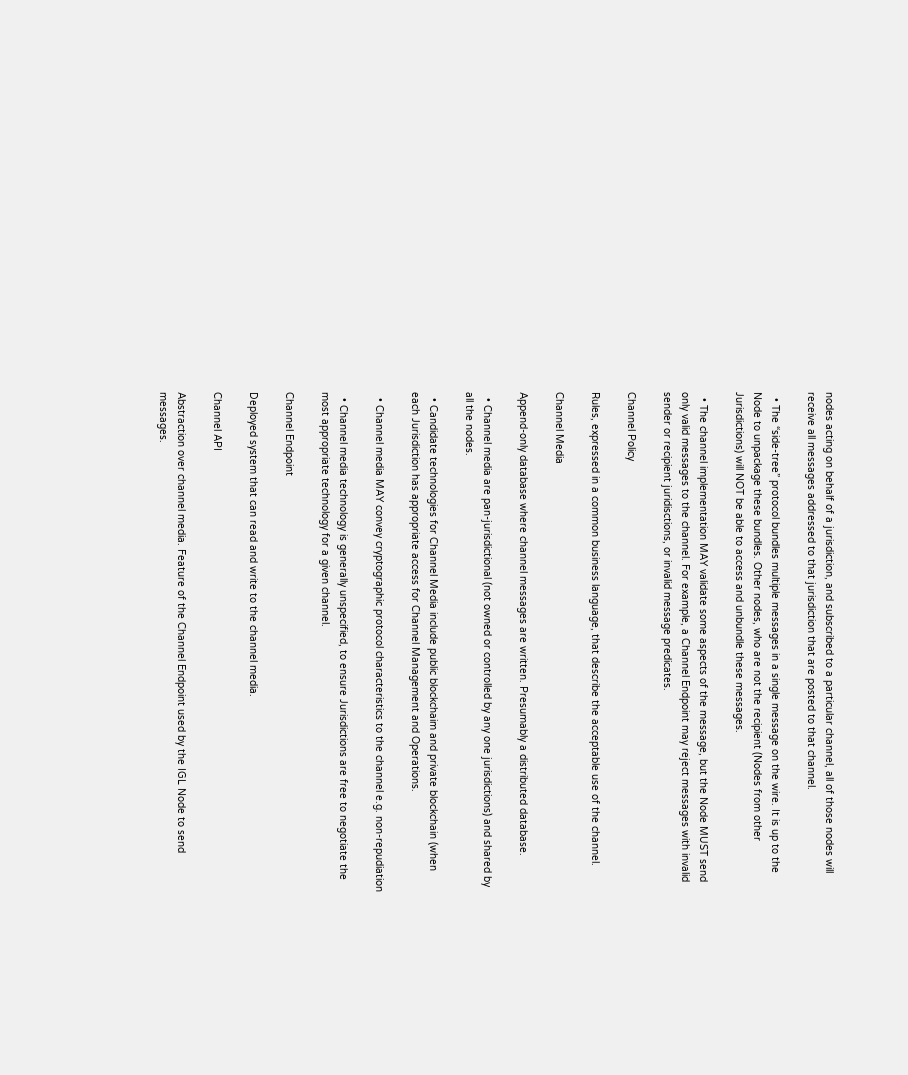nodes acting on behalf of a jurisdiction, and subscribed to a particular channel, all of those nodes will receive all messages addressed to that jurisdiction that are posted to that channel.

  • The “side-tree” protocol bundles multiple messages in a single message on the wire. It is up to the Node to unpackage these bundles. Other nodes, who are not the recipient (Nodes from other Jurisdictions) will NOT be able to access and unbundle these messages.

  • The channel implementation MAY validate some aspects of the message, but the Node MUST send only valid messages to the channel. For example, a Channel Endpoint may reject messages with invalid sender or recipient juridisctions, or invalid message predicates.

Channel Policy

Rules, expressed in a common business language, that describe the acceptable use of the channel.

Channel Media

Append-only database where channel messages are written. Presumably a distributed database.

  • Channel media are pan-jurisdictional (not owned or controlled by any one jurisdictions) and shared by all the nodes.

  • Candidate technologies for Channel Media include public blockchaim and private blockchain (when each Jurisdiction has appropriate access for Channel Management and Operations.

  • Channel media MAY convey cryptographic protocol characteristics to the channel e.g. non-repudiation

  • Channel media technology is generally unspecified, to ensure Jurisdictions are free to negotiate the most appropriate technology for a given channel.

Channel Endpoint

Deployed system that can read and write to the channel media.

Channel API

Abstraction over channel media. Feature of the Channel Endpoint used by the IGL Node to send messages.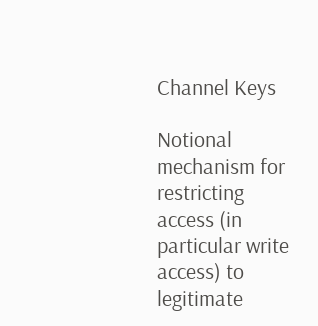Channel Keys

Notional mechanism for restricting access (in particular write access) to legitimate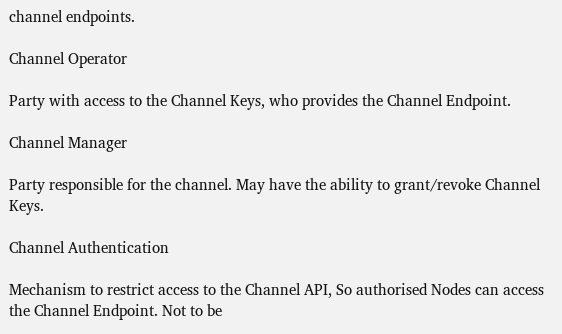channel endpoints.

Channel Operator

Party with access to the Channel Keys, who provides the Channel Endpoint.

Channel Manager

Party responsible for the channel. May have the ability to grant/revoke Channel Keys.

Channel Authentication

Mechanism to restrict access to the Channel API, So authorised Nodes can access the Channel Endpoint. Not to be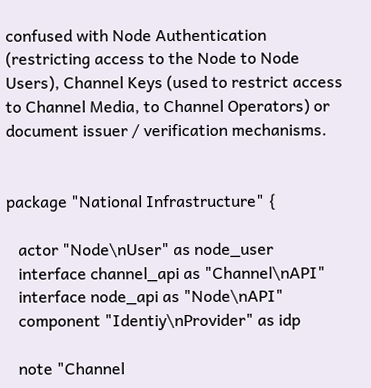confused with Node Authentication (restricting access to the Node to Node Users), Channel Keys (used to restrict access to Channel Media, to Channel Operators) or document issuer / verification mechanisms.


package "National Infrastructure" {

   actor "Node\nUser" as node_user
   interface channel_api as "Channel\nAPI"
   interface node_api as "Node\nAPI"
   component "Identiy\nProvider" as idp

   note "Channel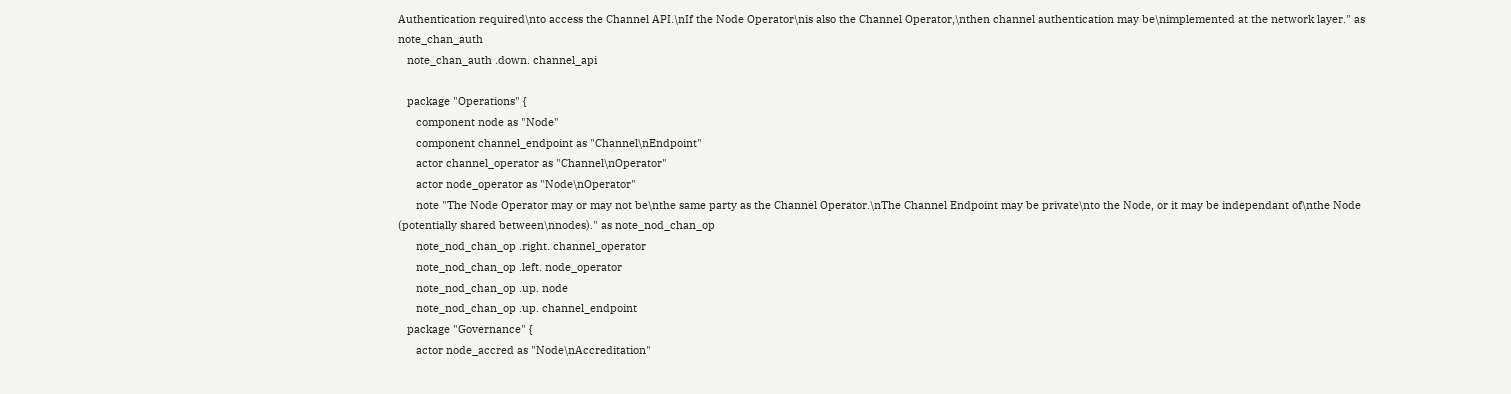Authentication required\nto access the Channel API.\nIf the Node Operator\nis also the Channel Operator,\nthen channel authentication may be\nimplemented at the network layer." as note_chan_auth
   note_chan_auth .down. channel_api

   package "Operations" {
      component node as "Node"
      component channel_endpoint as "Channel\nEndpoint"
      actor channel_operator as "Channel\nOperator"
      actor node_operator as "Node\nOperator"
      note "The Node Operator may or may not be\nthe same party as the Channel Operator.\nThe Channel Endpoint may be private\nto the Node, or it may be independant of\nthe Node (potentially shared between\nnodes)." as note_nod_chan_op
      note_nod_chan_op .right. channel_operator
      note_nod_chan_op .left. node_operator
      note_nod_chan_op .up. node
      note_nod_chan_op .up. channel_endpoint
   package "Governance" {
      actor node_accred as "Node\nAccreditation"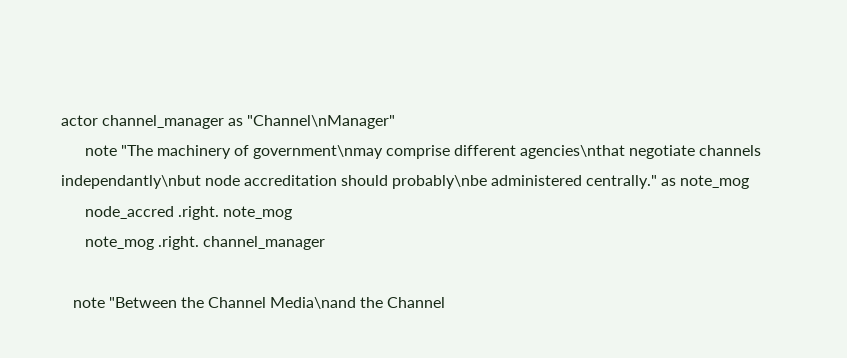actor channel_manager as "Channel\nManager"
      note "The machinery of government\nmay comprise different agencies\nthat negotiate channels independantly\nbut node accreditation should probably\nbe administered centrally." as note_mog
      node_accred .right. note_mog
      note_mog .right. channel_manager

   note "Between the Channel Media\nand the Channel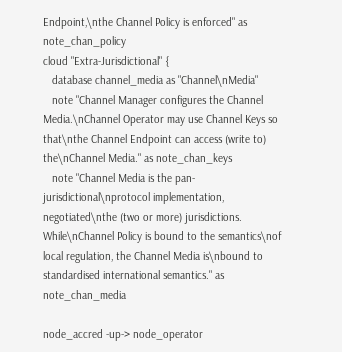Endpoint,\nthe Channel Policy is enforced" as note_chan_policy
cloud "Extra-Jurisdictional" {
   database channel_media as "Channel\nMedia"
   note "Channel Manager configures the Channel Media.\nChannel Operator may use Channel Keys so that\nthe Channel Endpoint can access (write to) the\nChannel Media." as note_chan_keys
   note "Channel Media is the pan-jurisdictional\nprotocol implementation, negotiated\nthe (two or more) jurisdictions. While\nChannel Policy is bound to the semantics\nof local regulation, the Channel Media is\nbound to standardised international semantics." as note_chan_media

node_accred -up-> node_operator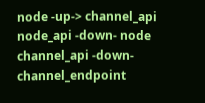node -up-> channel_api
node_api -down- node
channel_api -down- channel_endpoint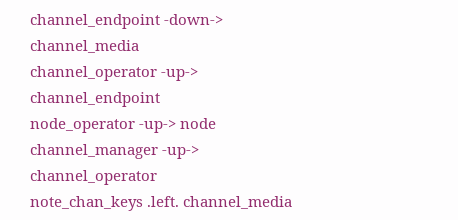channel_endpoint -down-> channel_media
channel_operator -up-> channel_endpoint
node_operator -up-> node
channel_manager -up-> channel_operator
note_chan_keys .left. channel_media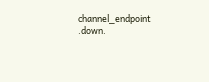channel_endpoint .down.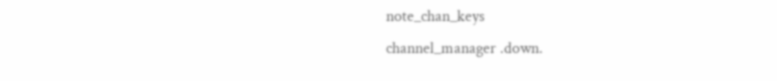note_chan_keys
channel_manager .down.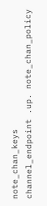note_chan_keys
channel_endpoint .up. note_chan_policy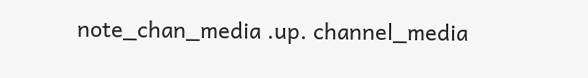note_chan_media .up. channel_media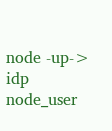node -up-> idp
node_user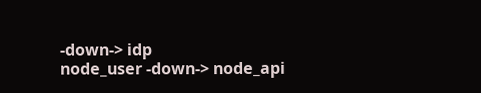-down-> idp
node_user -down-> node_api